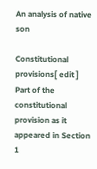An analysis of native son

Constitutional provisions[ edit ] Part of the constitutional provision as it appeared in Section 1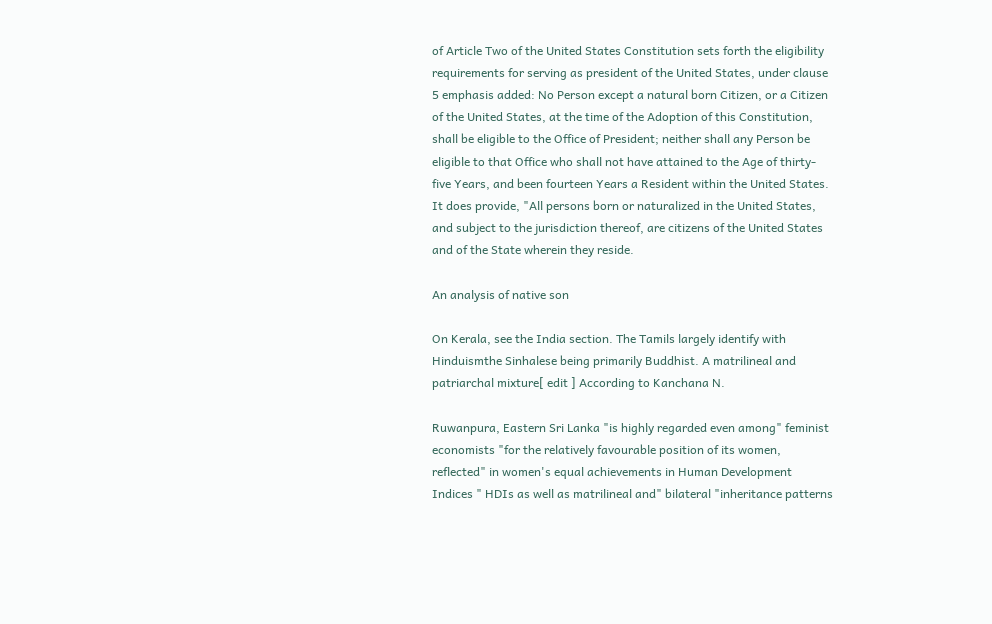of Article Two of the United States Constitution sets forth the eligibility requirements for serving as president of the United States, under clause 5 emphasis added: No Person except a natural born Citizen, or a Citizen of the United States, at the time of the Adoption of this Constitution, shall be eligible to the Office of President; neither shall any Person be eligible to that Office who shall not have attained to the Age of thirty-five Years, and been fourteen Years a Resident within the United States. It does provide, "All persons born or naturalized in the United States, and subject to the jurisdiction thereof, are citizens of the United States and of the State wherein they reside.

An analysis of native son

On Kerala, see the India section. The Tamils largely identify with Hinduismthe Sinhalese being primarily Buddhist. A matrilineal and patriarchal mixture[ edit ] According to Kanchana N.

Ruwanpura, Eastern Sri Lanka "is highly regarded even among" feminist economists "for the relatively favourable position of its women, reflected" in women's equal achievements in Human Development Indices " HDIs as well as matrilineal and" bilateral "inheritance patterns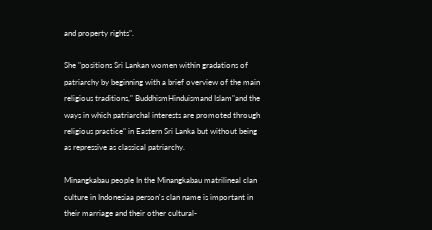and property rights".

She "positions Sri Lankan women within gradations of patriarchy by beginning with a brief overview of the main religious traditions," BuddhismHinduismand Islam"and the ways in which patriarchal interests are promoted through religious practice" in Eastern Sri Lanka but without being as repressive as classical patriarchy.

Minangkabau people In the Minangkabau matrilineal clan culture in Indonesiaa person's clan name is important in their marriage and their other cultural-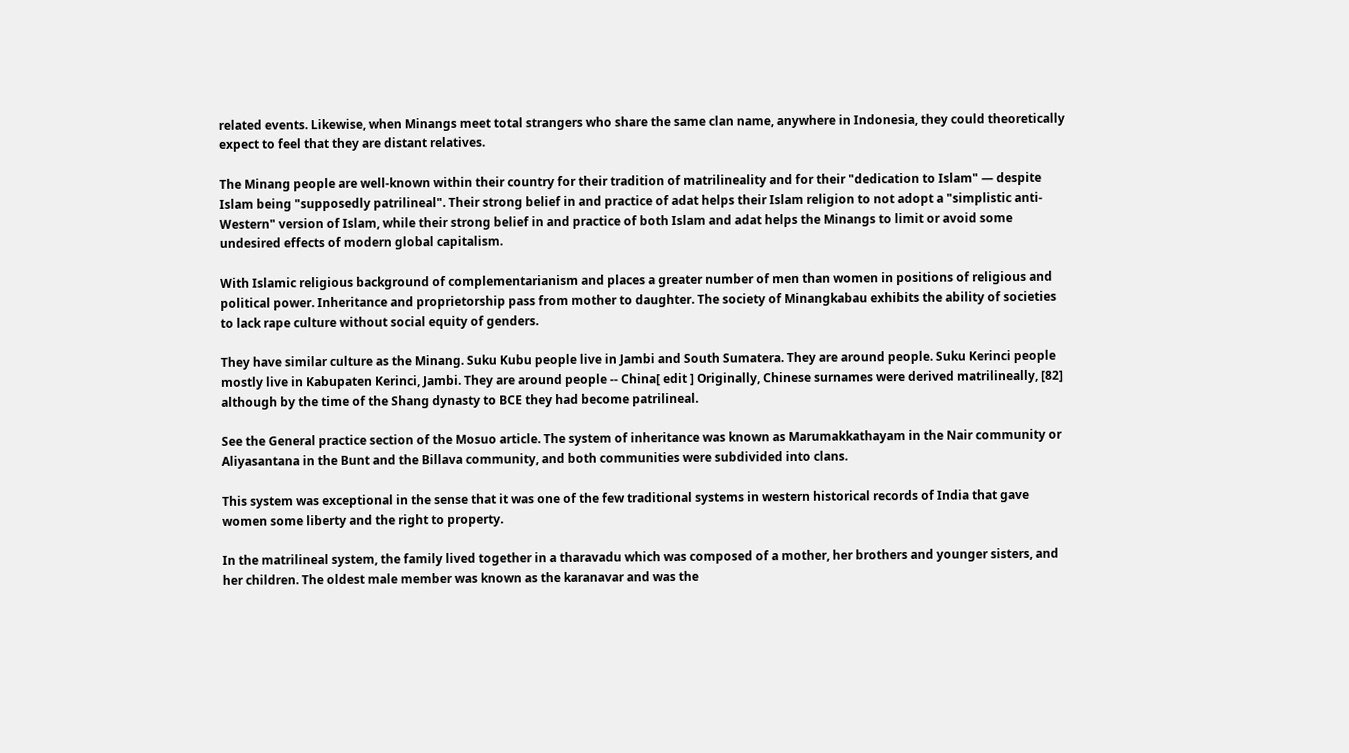related events. Likewise, when Minangs meet total strangers who share the same clan name, anywhere in Indonesia, they could theoretically expect to feel that they are distant relatives.

The Minang people are well-known within their country for their tradition of matrilineality and for their "dedication to Islam" — despite Islam being "supposedly patrilineal". Their strong belief in and practice of adat helps their Islam religion to not adopt a "simplistic anti-Western" version of Islam, while their strong belief in and practice of both Islam and adat helps the Minangs to limit or avoid some undesired effects of modern global capitalism.

With Islamic religious background of complementarianism and places a greater number of men than women in positions of religious and political power. Inheritance and proprietorship pass from mother to daughter. The society of Minangkabau exhibits the ability of societies to lack rape culture without social equity of genders.

They have similar culture as the Minang. Suku Kubu people live in Jambi and South Sumatera. They are around people. Suku Kerinci people mostly live in Kabupaten Kerinci, Jambi. They are around people -- China[ edit ] Originally, Chinese surnames were derived matrilineally, [82] although by the time of the Shang dynasty to BCE they had become patrilineal.

See the General practice section of the Mosuo article. The system of inheritance was known as Marumakkathayam in the Nair community or Aliyasantana in the Bunt and the Billava community, and both communities were subdivided into clans.

This system was exceptional in the sense that it was one of the few traditional systems in western historical records of India that gave women some liberty and the right to property.

In the matrilineal system, the family lived together in a tharavadu which was composed of a mother, her brothers and younger sisters, and her children. The oldest male member was known as the karanavar and was the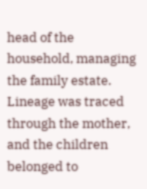head of the household, managing the family estate. Lineage was traced through the mother, and the children belonged to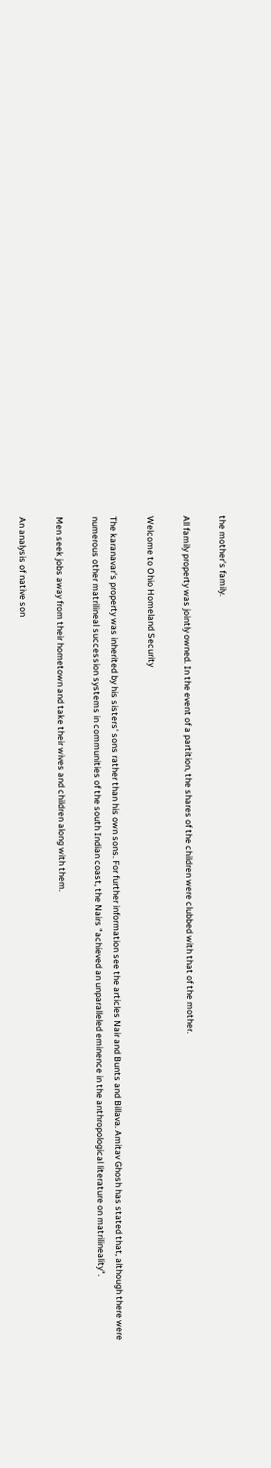the mother's family.

All family property was jointly owned. In the event of a partition, the shares of the children were clubbed with that of the mother.

Welcome to Ohio Homeland Security

The karanavar's property was inherited by his sisters' sons rather than his own sons. For further information see the articles Nair and Bunts and Billava. Amitav Ghosh has stated that, although there were numerous other matrilineal succession systems in communities of the south Indian coast, the Nairs "achieved an unparalleled eminence in the anthropological literature on matrilineality".

Men seek jobs away from their hometown and take their wives and children along with them.

An analysis of native son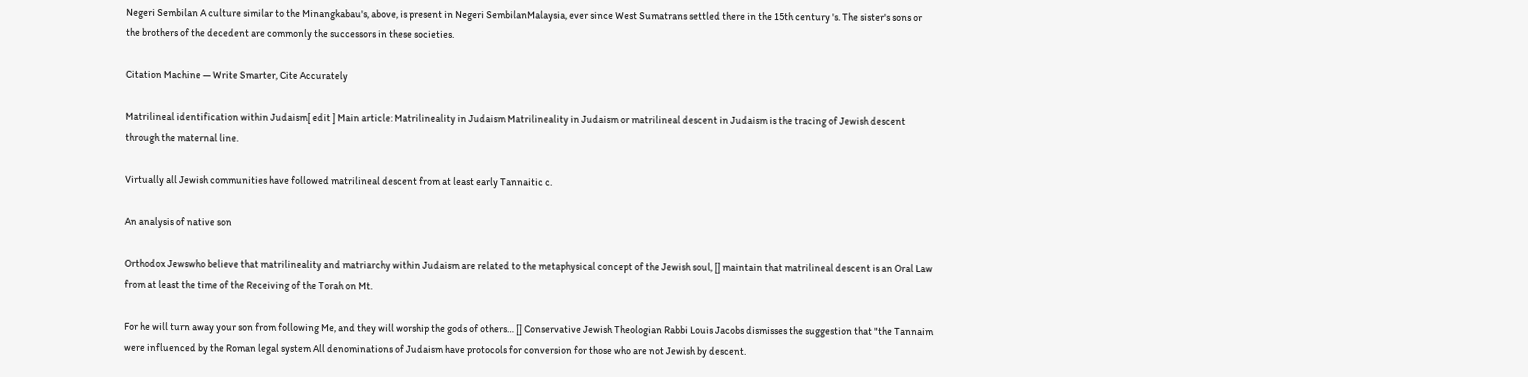Negeri Sembilan A culture similar to the Minangkabau's, above, is present in Negeri SembilanMalaysia, ever since West Sumatrans settled there in the 15th century 's. The sister's sons or the brothers of the decedent are commonly the successors in these societies.

Citation Machine — Write Smarter, Cite Accurately

Matrilineal identification within Judaism[ edit ] Main article: Matrilineality in Judaism Matrilineality in Judaism or matrilineal descent in Judaism is the tracing of Jewish descent through the maternal line.

Virtually all Jewish communities have followed matrilineal descent from at least early Tannaitic c.

An analysis of native son

Orthodox Jewswho believe that matrilineality and matriarchy within Judaism are related to the metaphysical concept of the Jewish soul, [] maintain that matrilineal descent is an Oral Law from at least the time of the Receiving of the Torah on Mt.

For he will turn away your son from following Me, and they will worship the gods of others… [] Conservative Jewish Theologian Rabbi Louis Jacobs dismisses the suggestion that "the Tannaim were influenced by the Roman legal system All denominations of Judaism have protocols for conversion for those who are not Jewish by descent.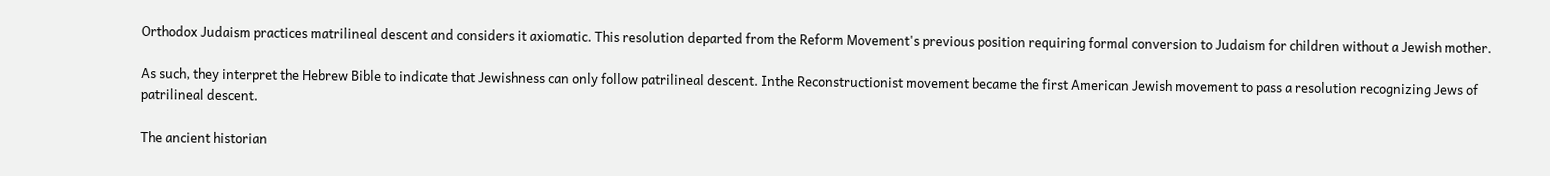Orthodox Judaism practices matrilineal descent and considers it axiomatic. This resolution departed from the Reform Movement's previous position requiring formal conversion to Judaism for children without a Jewish mother.

As such, they interpret the Hebrew Bible to indicate that Jewishness can only follow patrilineal descent. Inthe Reconstructionist movement became the first American Jewish movement to pass a resolution recognizing Jews of patrilineal descent.

The ancient historian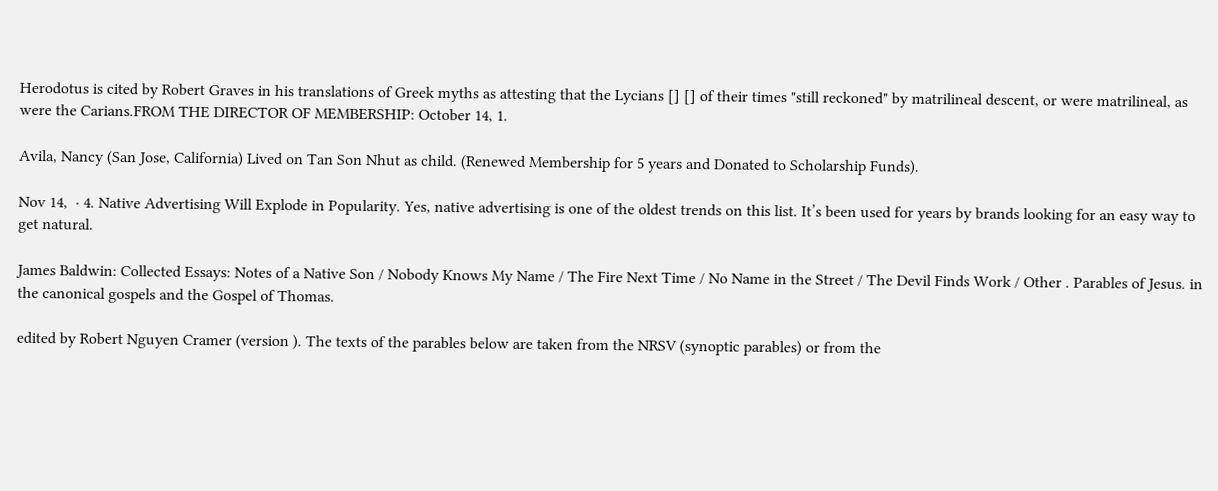Herodotus is cited by Robert Graves in his translations of Greek myths as attesting that the Lycians [] [] of their times "still reckoned" by matrilineal descent, or were matrilineal, as were the Carians.FROM THE DIRECTOR OF MEMBERSHIP: October 14, 1.

Avila, Nancy (San Jose, California) Lived on Tan Son Nhut as child. (Renewed Membership for 5 years and Donated to Scholarship Funds).

Nov 14,  · 4. Native Advertising Will Explode in Popularity. Yes, native advertising is one of the oldest trends on this list. It’s been used for years by brands looking for an easy way to get natural.

James Baldwin: Collected Essays: Notes of a Native Son / Nobody Knows My Name / The Fire Next Time / No Name in the Street / The Devil Finds Work / Other . Parables of Jesus. in the canonical gospels and the Gospel of Thomas.

edited by Robert Nguyen Cramer (version ). The texts of the parables below are taken from the NRSV (synoptic parables) or from the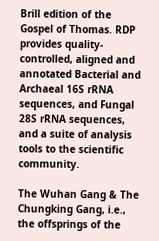Brill edition of the Gospel of Thomas. RDP provides quality-controlled, aligned and annotated Bacterial and Archaeal 16S rRNA sequences, and Fungal 28S rRNA sequences, and a suite of analysis tools to the scientific community.

The Wuhan Gang & The Chungking Gang, i.e., the offsprings of the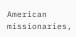American missionaries,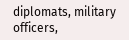diplomats, military officers,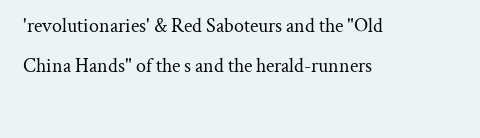'revolutionaries' & Red Saboteurs and the "Old China Hands" of the s and the herald-runners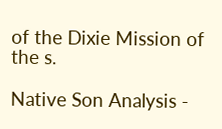of the Dixie Mission of the s.

Native Son Analysis -